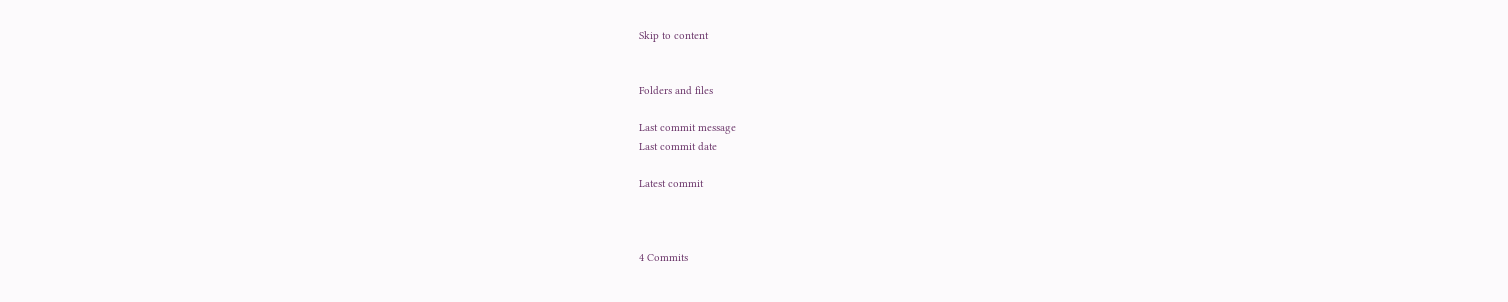Skip to content


Folders and files

Last commit message
Last commit date

Latest commit



4 Commits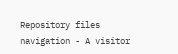Repository files navigation - A visitor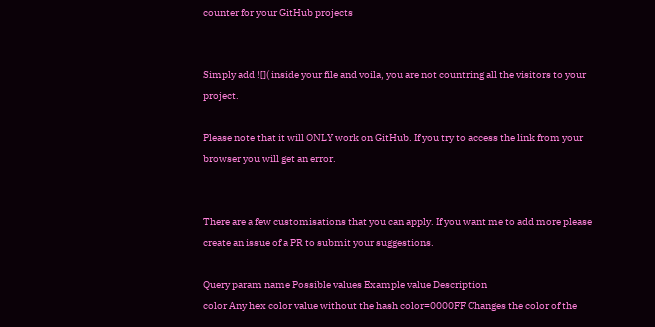counter for your GitHub projects


Simply add ![]( inside your file and voila, you are not countring all the visitors to your project.

Please note that it will ONLY work on GitHub. If you try to access the link from your browser you will get an error.


There are a few customisations that you can apply. If you want me to add more please create an issue of a PR to submit your suggestions.

Query param name Possible values Example value Description
color Any hex color value without the hash color=0000FF Changes the color of the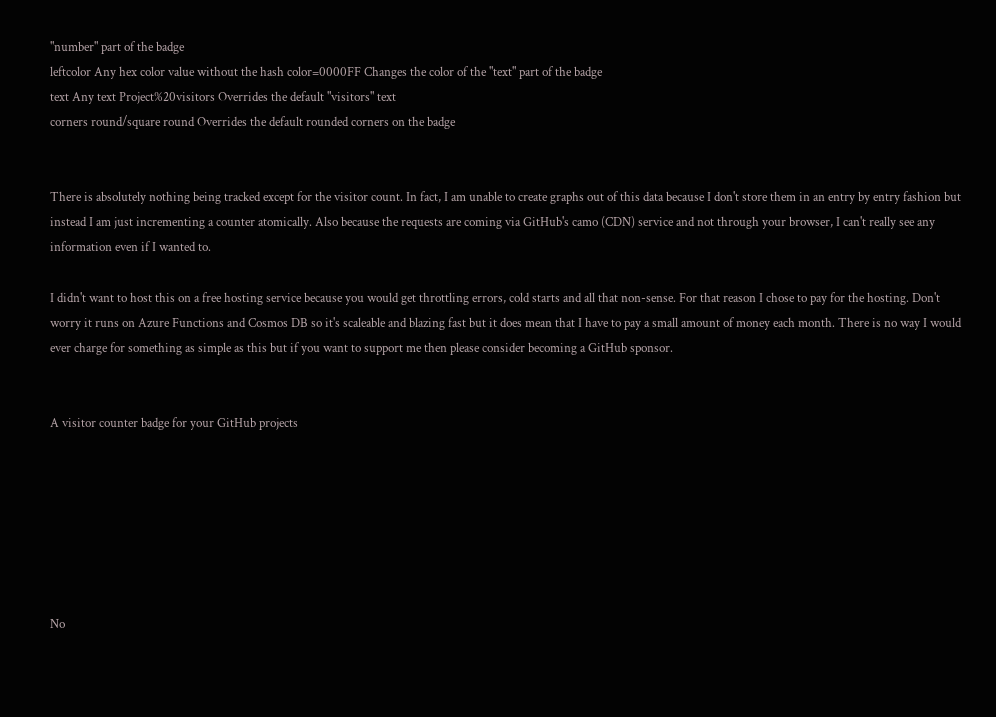"number" part of the badge
leftcolor Any hex color value without the hash color=0000FF Changes the color of the "text" part of the badge
text Any text Project%20visitors Overrides the default "visitors" text
corners round/square round Overrides the default rounded corners on the badge


There is absolutely nothing being tracked except for the visitor count. In fact, I am unable to create graphs out of this data because I don't store them in an entry by entry fashion but instead I am just incrementing a counter atomically. Also because the requests are coming via GitHub's camo (CDN) service and not through your browser, I can't really see any information even if I wanted to.

I didn't want to host this on a free hosting service because you would get throttling errors, cold starts and all that non-sense. For that reason I chose to pay for the hosting. Don't worry it runs on Azure Functions and Cosmos DB so it's scaleable and blazing fast but it does mean that I have to pay a small amount of money each month. There is no way I would ever charge for something as simple as this but if you want to support me then please consider becoming a GitHub sponsor.


A visitor counter badge for your GitHub projects







No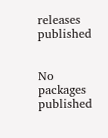releases published


No packages published